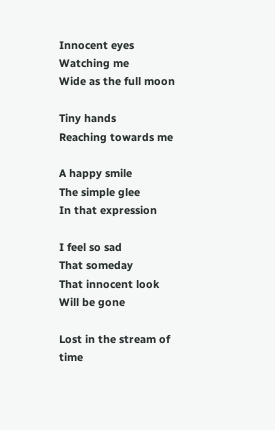Innocent eyes
Watching me
Wide as the full moon

Tiny hands
Reaching towards me

A happy smile
The simple glee
In that expression

I feel so sad
That someday
That innocent look
Will be gone

Lost in the stream of time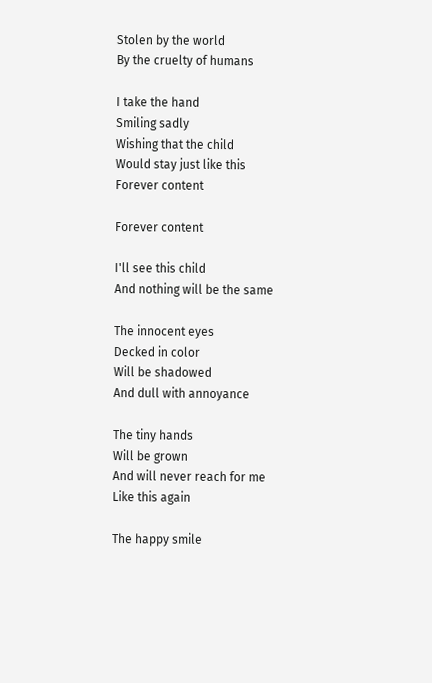Stolen by the world
By the cruelty of humans

I take the hand
Smiling sadly
Wishing that the child
Would stay just like this
Forever content

Forever content

I'll see this child
And nothing will be the same

The innocent eyes
Decked in color
Will be shadowed
And dull with annoyance

The tiny hands
Will be grown
And will never reach for me
Like this again

The happy smile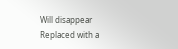Will disappear
Replaced with a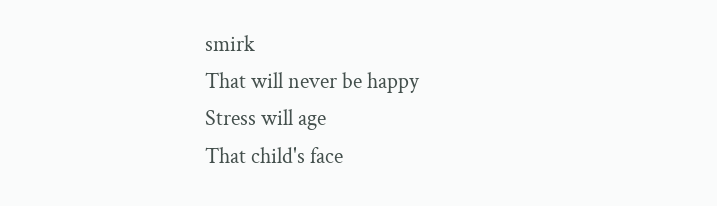smirk
That will never be happy
Stress will age
That child's face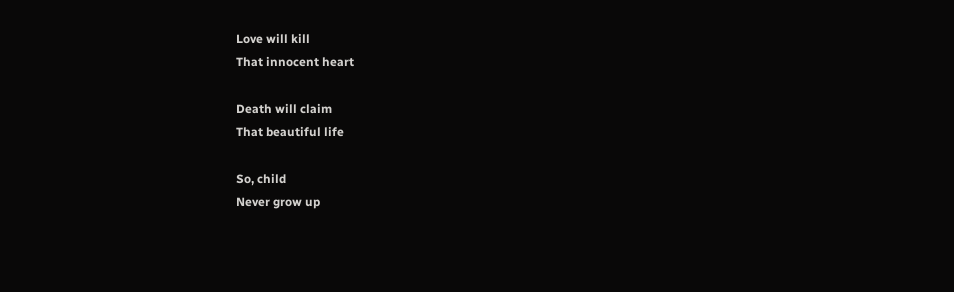Love will kill
That innocent heart

Death will claim
That beautiful life

So, child
Never grow up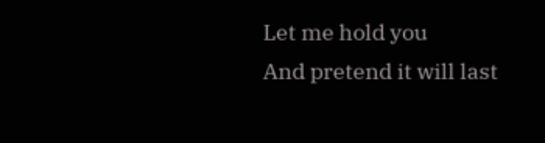Let me hold you
And pretend it will last